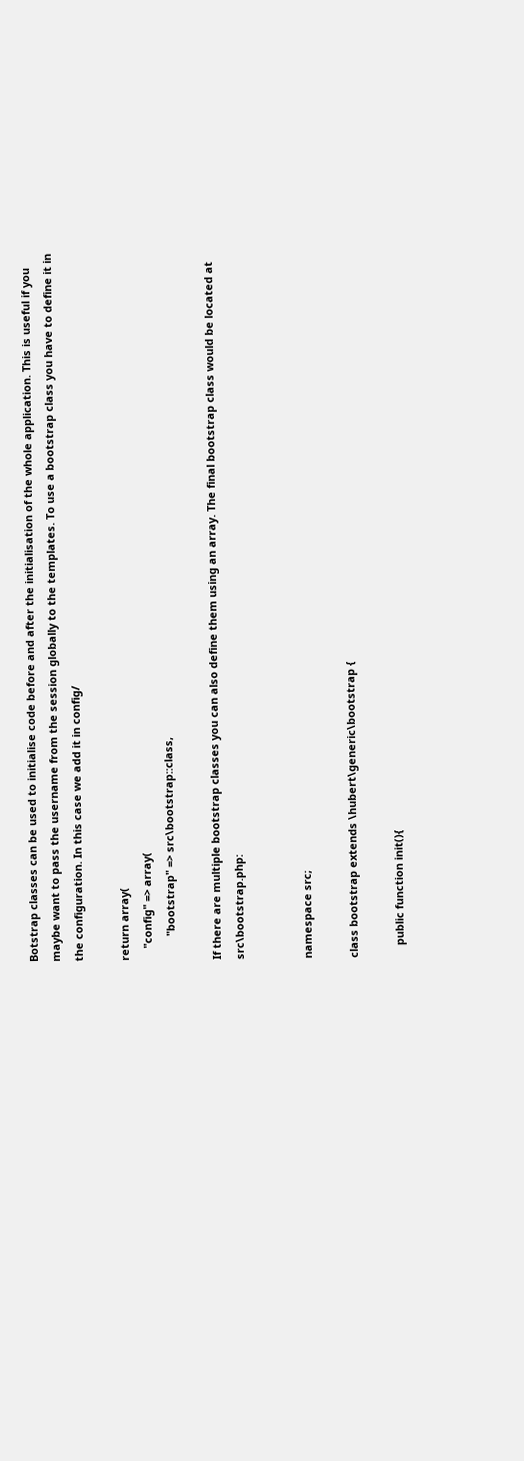Botstrap classes can be used to initialise code before and after the initialisation of the whole application. This is useful if you maybe want to pass the username from the session globally to the templates. To use a bootstrap class you have to define it in the configuration. In this case we add it in config/

return array(
    "config" => array(
        "bootstrap" => src\bootstrap::class,

If there are multiple bootstrap classes you can also define them using an array. The final bootstrap class would be located at src\bootstrap.php:


namespace src;

class bootstrap extends \hubert\generic\bootstrap {

    public function init(){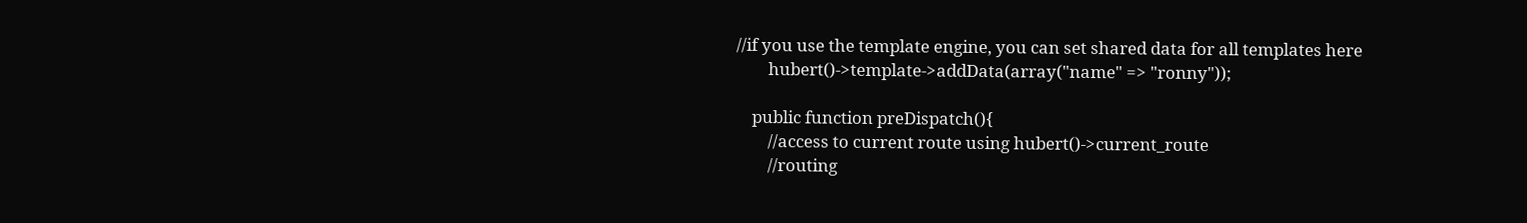//if you use the template engine, you can set shared data for all templates here
        hubert()->template->addData(array("name" => "ronny"));

    public function preDispatch(){
        //access to current route using hubert()->current_route
        //routing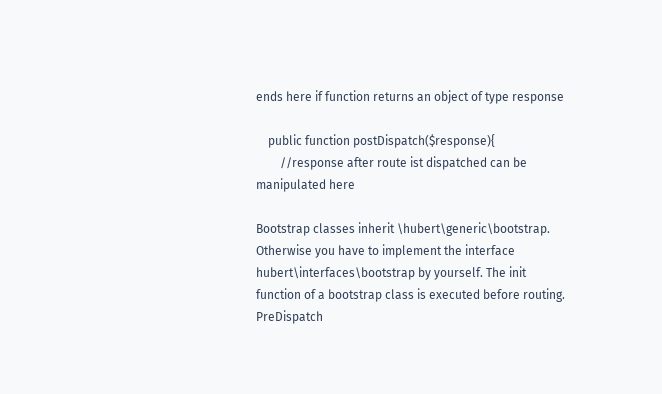ends here if function returns an object of type response

    public function postDispatch($response){
        //response after route ist dispatched can be manipulated here

Bootstrap classes inherit \hubert\generic\bootstrap. Otherwise you have to implement the interface hubert\interfaces\bootstrap by yourself. The init function of a bootstrap class is executed before routing. PreDispatch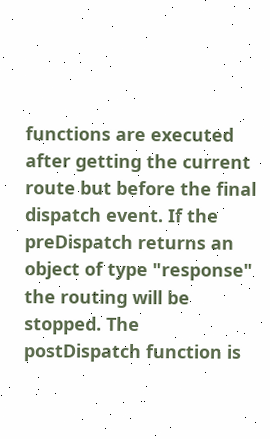functions are executed after getting the current route but before the final dispatch event. If the preDispatch returns an object of type "response" the routing will be stopped. The postDispatch function is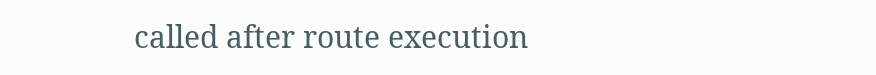called after route execution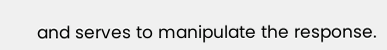and serves to manipulate the response.